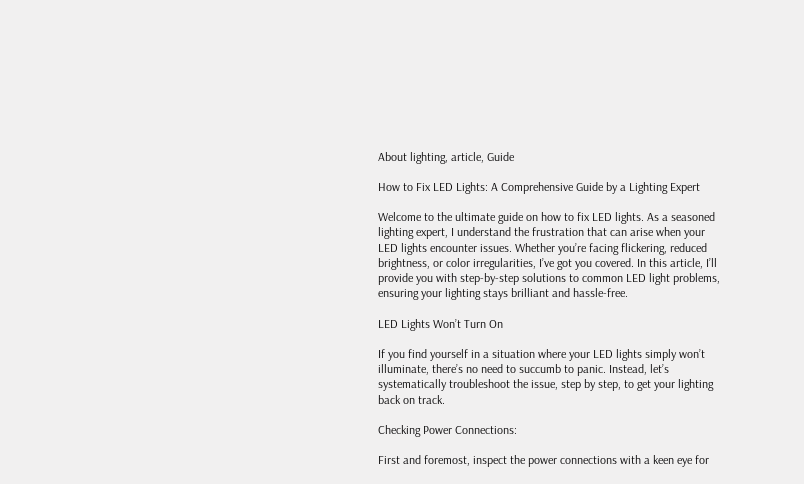About lighting, article, Guide

How to Fix LED Lights: A Comprehensive Guide by a Lighting Expert

Welcome to the ultimate guide on how to fix LED lights. As a seasoned lighting expert, I understand the frustration that can arise when your LED lights encounter issues. Whether you’re facing flickering, reduced brightness, or color irregularities, I’ve got you covered. In this article, I’ll provide you with step-by-step solutions to common LED light problems, ensuring your lighting stays brilliant and hassle-free.

LED Lights Won’t Turn On

If you find yourself in a situation where your LED lights simply won’t illuminate, there’s no need to succumb to panic. Instead, let’s systematically troubleshoot the issue, step by step, to get your lighting back on track.

Checking Power Connections:

First and foremost, inspect the power connections with a keen eye for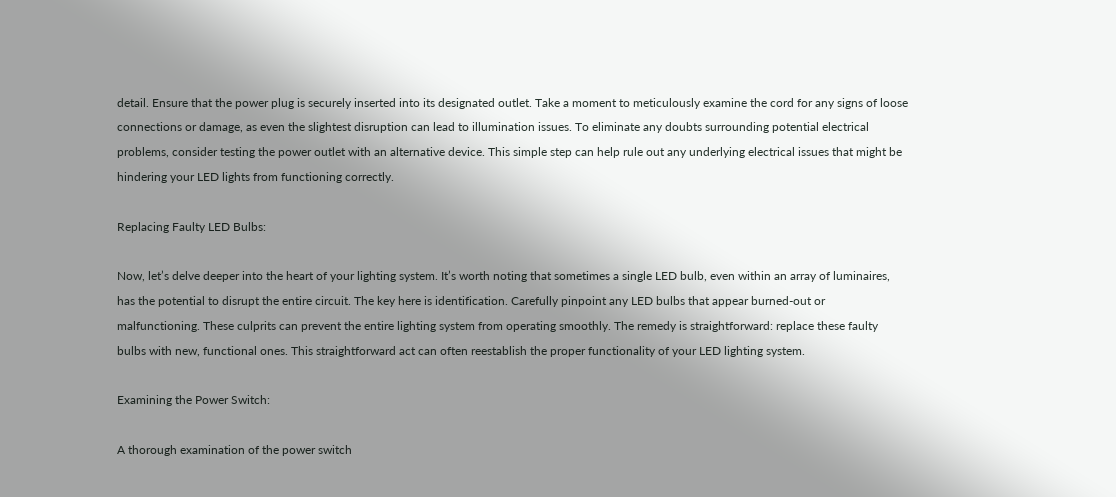detail. Ensure that the power plug is securely inserted into its designated outlet. Take a moment to meticulously examine the cord for any signs of loose connections or damage, as even the slightest disruption can lead to illumination issues. To eliminate any doubts surrounding potential electrical problems, consider testing the power outlet with an alternative device. This simple step can help rule out any underlying electrical issues that might be hindering your LED lights from functioning correctly.

Replacing Faulty LED Bulbs:

Now, let’s delve deeper into the heart of your lighting system. It’s worth noting that sometimes a single LED bulb, even within an array of luminaires, has the potential to disrupt the entire circuit. The key here is identification. Carefully pinpoint any LED bulbs that appear burned-out or malfunctioning. These culprits can prevent the entire lighting system from operating smoothly. The remedy is straightforward: replace these faulty bulbs with new, functional ones. This straightforward act can often reestablish the proper functionality of your LED lighting system.

Examining the Power Switch:

A thorough examination of the power switch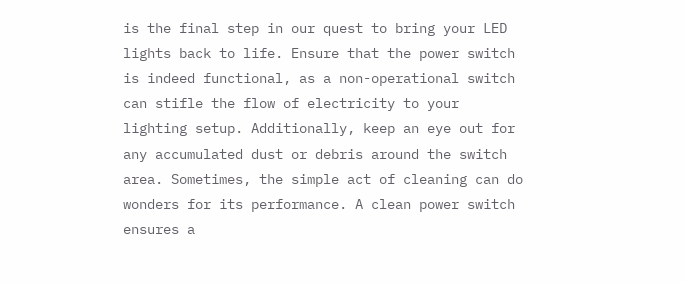is the final step in our quest to bring your LED lights back to life. Ensure that the power switch is indeed functional, as a non-operational switch can stifle the flow of electricity to your lighting setup. Additionally, keep an eye out for any accumulated dust or debris around the switch area. Sometimes, the simple act of cleaning can do wonders for its performance. A clean power switch ensures a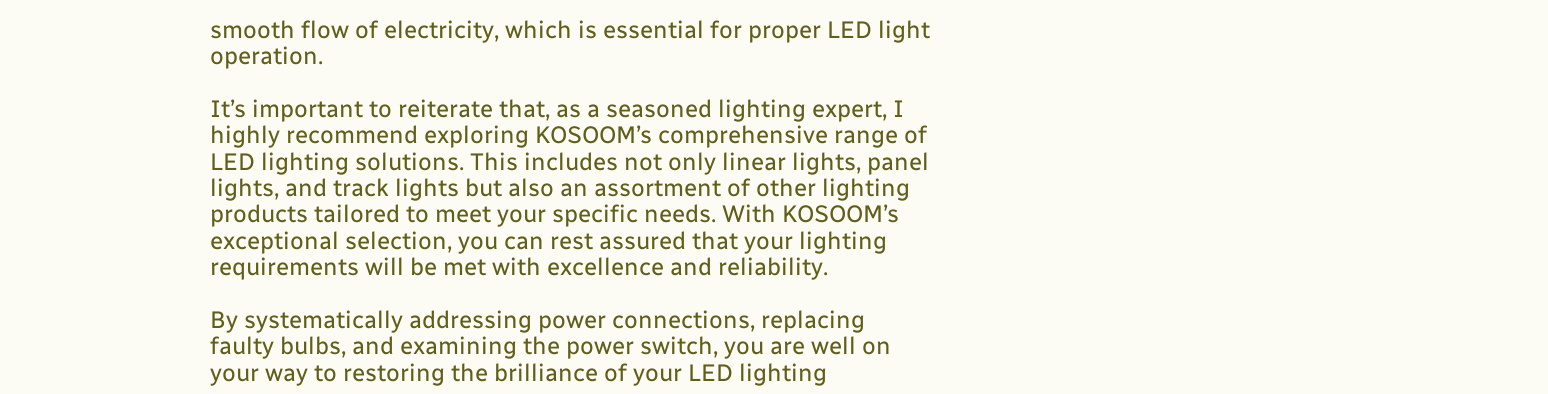smooth flow of electricity, which is essential for proper LED light operation.

It’s important to reiterate that, as a seasoned lighting expert, I highly recommend exploring KOSOOM’s comprehensive range of LED lighting solutions. This includes not only linear lights, panel lights, and track lights but also an assortment of other lighting products tailored to meet your specific needs. With KOSOOM’s exceptional selection, you can rest assured that your lighting requirements will be met with excellence and reliability.

By systematically addressing power connections, replacing faulty bulbs, and examining the power switch, you are well on your way to restoring the brilliance of your LED lighting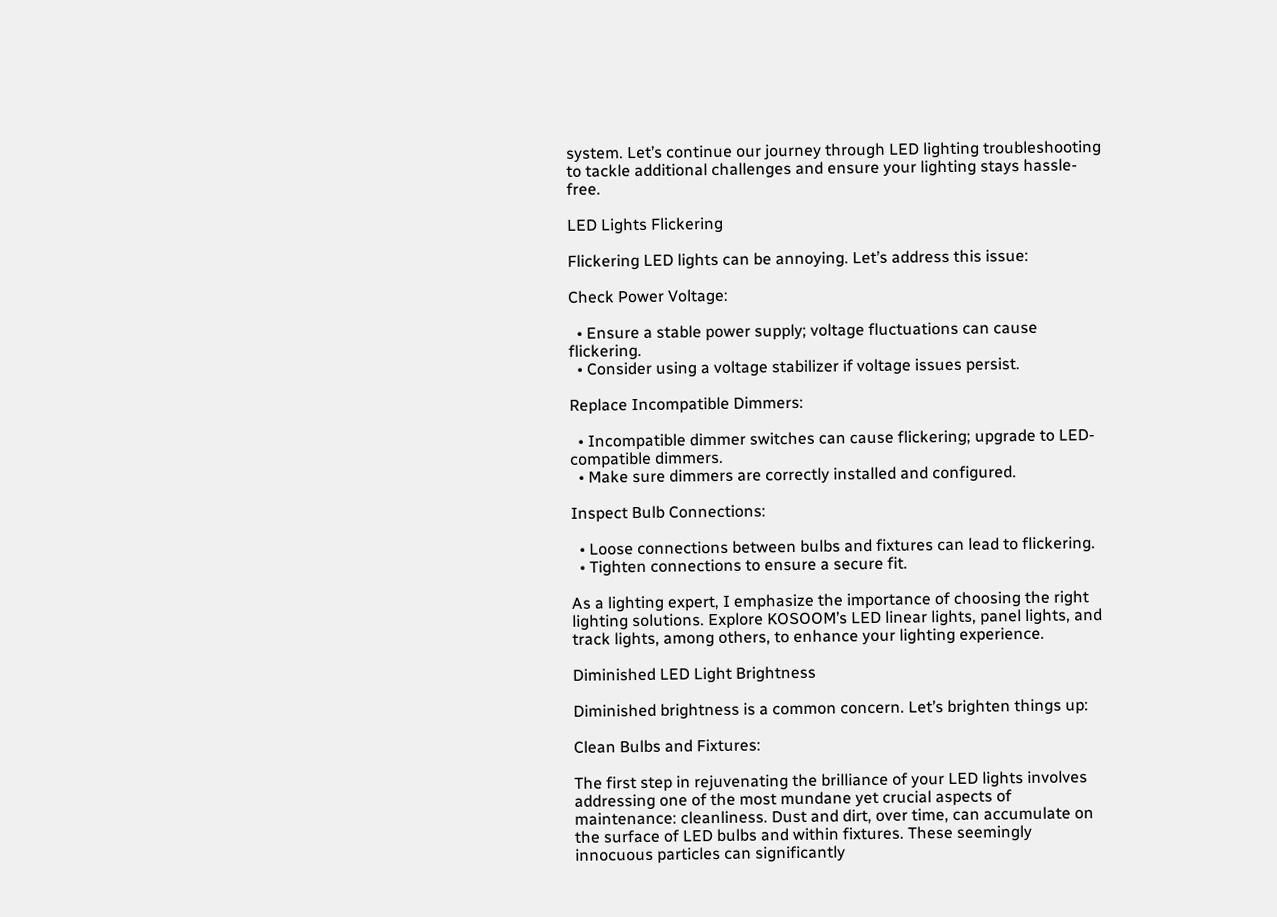system. Let’s continue our journey through LED lighting troubleshooting to tackle additional challenges and ensure your lighting stays hassle-free.

LED Lights Flickering

Flickering LED lights can be annoying. Let’s address this issue:

Check Power Voltage:

  • Ensure a stable power supply; voltage fluctuations can cause flickering.
  • Consider using a voltage stabilizer if voltage issues persist.

Replace Incompatible Dimmers:

  • Incompatible dimmer switches can cause flickering; upgrade to LED-compatible dimmers.
  • Make sure dimmers are correctly installed and configured.

Inspect Bulb Connections:

  • Loose connections between bulbs and fixtures can lead to flickering.
  • Tighten connections to ensure a secure fit.

As a lighting expert, I emphasize the importance of choosing the right lighting solutions. Explore KOSOOM’s LED linear lights, panel lights, and track lights, among others, to enhance your lighting experience.

Diminished LED Light Brightness

Diminished brightness is a common concern. Let’s brighten things up:

Clean Bulbs and Fixtures:

The first step in rejuvenating the brilliance of your LED lights involves addressing one of the most mundane yet crucial aspects of maintenance: cleanliness. Dust and dirt, over time, can accumulate on the surface of LED bulbs and within fixtures. These seemingly innocuous particles can significantly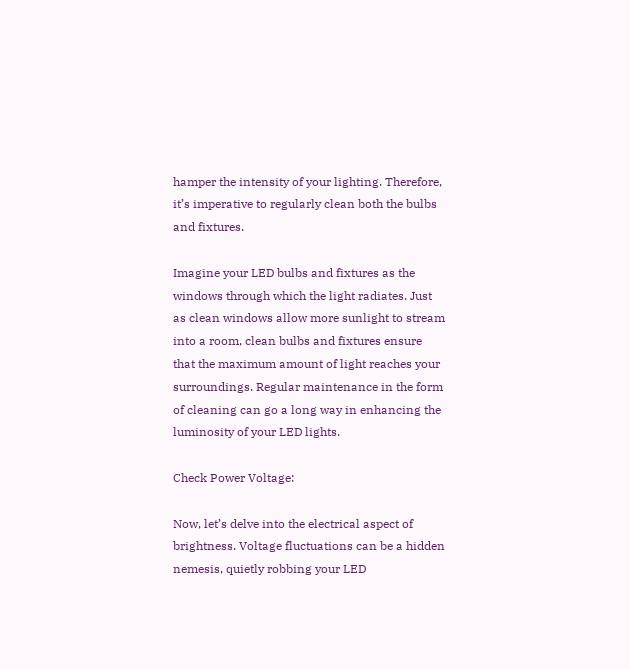hamper the intensity of your lighting. Therefore, it’s imperative to regularly clean both the bulbs and fixtures.

Imagine your LED bulbs and fixtures as the windows through which the light radiates. Just as clean windows allow more sunlight to stream into a room, clean bulbs and fixtures ensure that the maximum amount of light reaches your surroundings. Regular maintenance in the form of cleaning can go a long way in enhancing the luminosity of your LED lights.

Check Power Voltage:

Now, let’s delve into the electrical aspect of brightness. Voltage fluctuations can be a hidden nemesis, quietly robbing your LED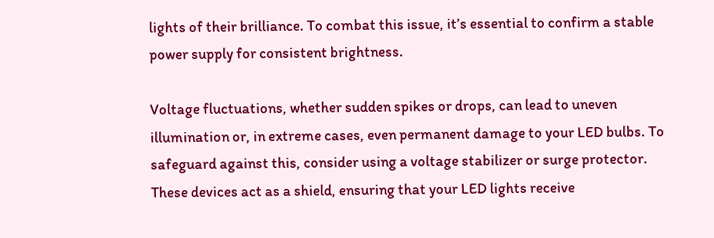lights of their brilliance. To combat this issue, it’s essential to confirm a stable power supply for consistent brightness.

Voltage fluctuations, whether sudden spikes or drops, can lead to uneven illumination or, in extreme cases, even permanent damage to your LED bulbs. To safeguard against this, consider using a voltage stabilizer or surge protector. These devices act as a shield, ensuring that your LED lights receive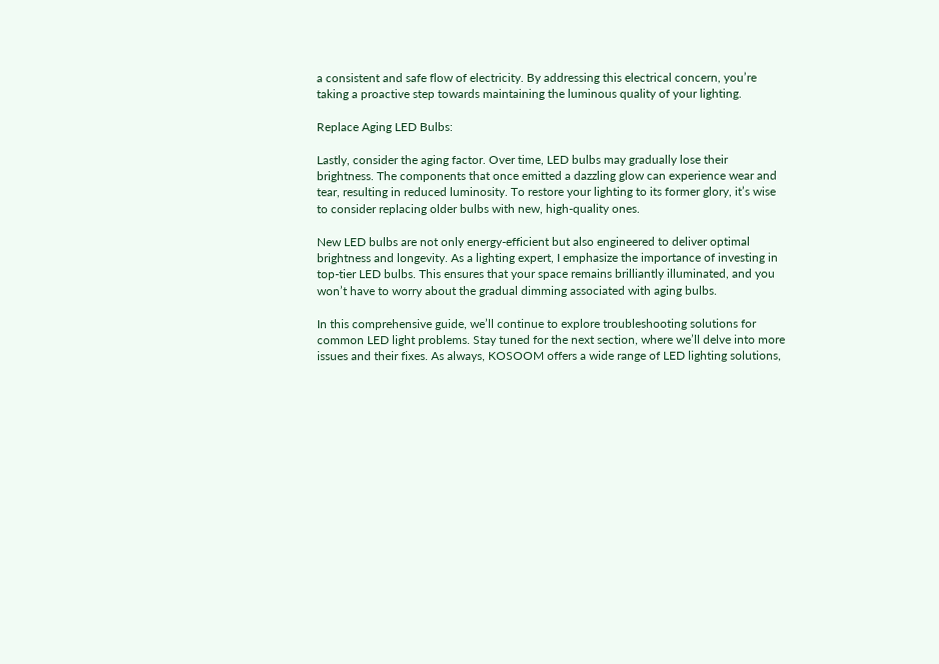a consistent and safe flow of electricity. By addressing this electrical concern, you’re taking a proactive step towards maintaining the luminous quality of your lighting.

Replace Aging LED Bulbs:

Lastly, consider the aging factor. Over time, LED bulbs may gradually lose their brightness. The components that once emitted a dazzling glow can experience wear and tear, resulting in reduced luminosity. To restore your lighting to its former glory, it’s wise to consider replacing older bulbs with new, high-quality ones.

New LED bulbs are not only energy-efficient but also engineered to deliver optimal brightness and longevity. As a lighting expert, I emphasize the importance of investing in top-tier LED bulbs. This ensures that your space remains brilliantly illuminated, and you won’t have to worry about the gradual dimming associated with aging bulbs.

In this comprehensive guide, we’ll continue to explore troubleshooting solutions for common LED light problems. Stay tuned for the next section, where we’ll delve into more issues and their fixes. As always, KOSOOM offers a wide range of LED lighting solutions,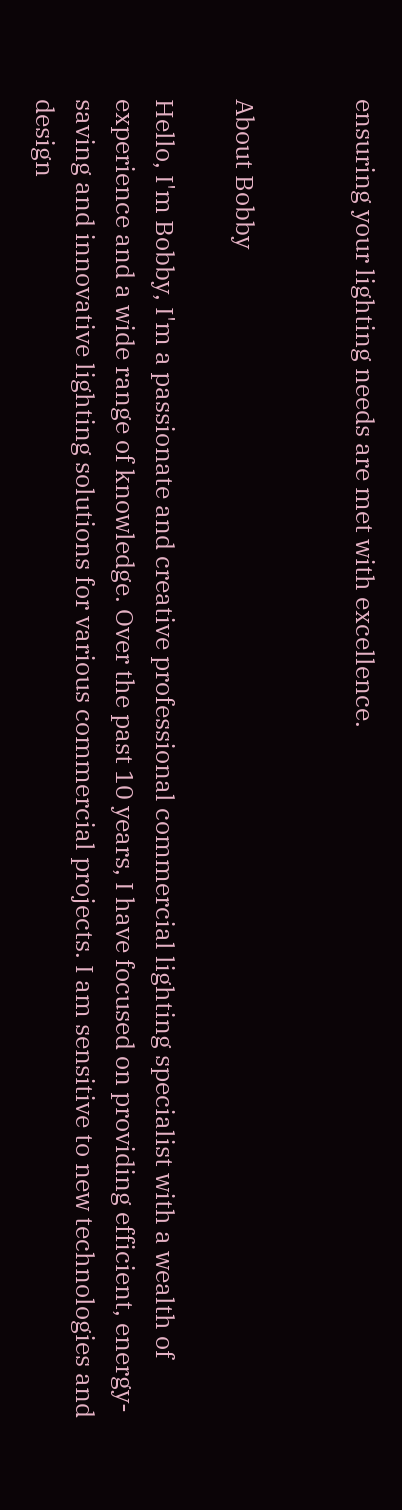ensuring your lighting needs are met with excellence.


About Bobby

Hello, I'm Bobby, I'm a passionate and creative professional commercial lighting specialist with a wealth of experience and a wide range of knowledge. Over the past 10 years, I have focused on providing efficient, energy-saving and innovative lighting solutions for various commercial projects. I am sensitive to new technologies and design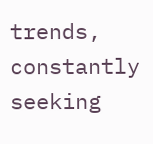trends, constantly seeking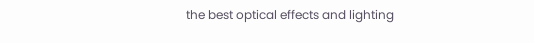the best optical effects and lighting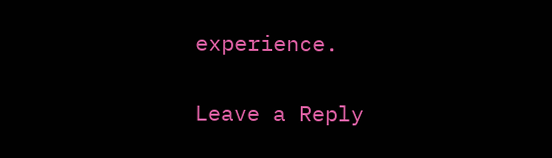experience.

Leave a Reply